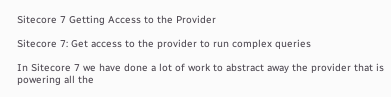Sitecore 7 Getting Access to the Provider

Sitecore 7: Get access to the provider to run complex queries

In Sitecore 7 we have done a lot of work to abstract away the provider that is powering all the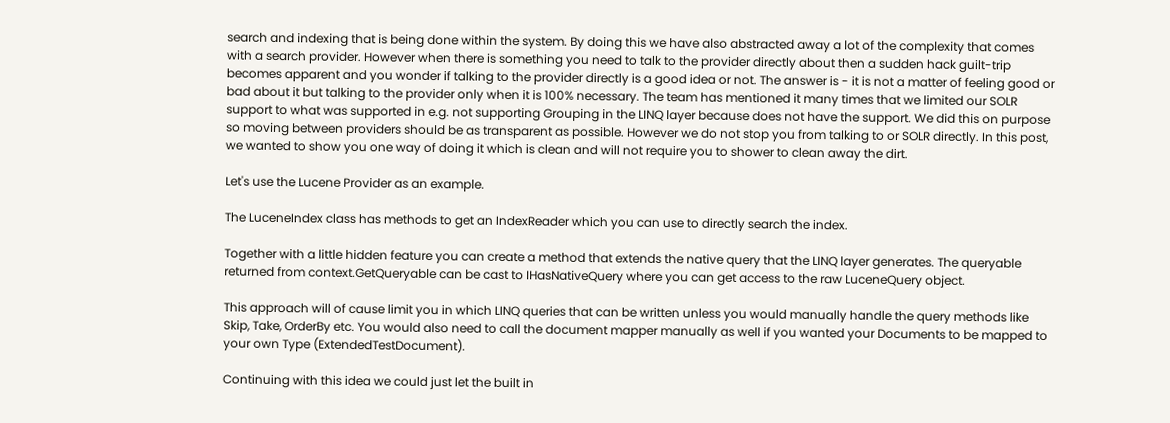search and indexing that is being done within the system. By doing this we have also abstracted away a lot of the complexity that comes with a search provider. However when there is something you need to talk to the provider directly about then a sudden hack guilt-trip becomes apparent and you wonder if talking to the provider directly is a good idea or not. The answer is - it is not a matter of feeling good or bad about it but talking to the provider only when it is 100% necessary. The team has mentioned it many times that we limited our SOLR support to what was supported in e.g. not supporting Grouping in the LINQ layer because does not have the support. We did this on purpose so moving between providers should be as transparent as possible. However we do not stop you from talking to or SOLR directly. In this post, we wanted to show you one way of doing it which is clean and will not require you to shower to clean away the dirt.

Let's use the Lucene Provider as an example.

The LuceneIndex class has methods to get an IndexReader which you can use to directly search the index.

Together with a little hidden feature you can create a method that extends the native query that the LINQ layer generates. The queryable returned from context.GetQueryable can be cast to IHasNativeQuery where you can get access to the raw LuceneQuery object.

This approach will of cause limit you in which LINQ queries that can be written unless you would manually handle the query methods like Skip, Take, OrderBy etc. You would also need to call the document mapper manually as well if you wanted your Documents to be mapped to your own Type (ExtendedTestDocument).

Continuing with this idea we could just let the built in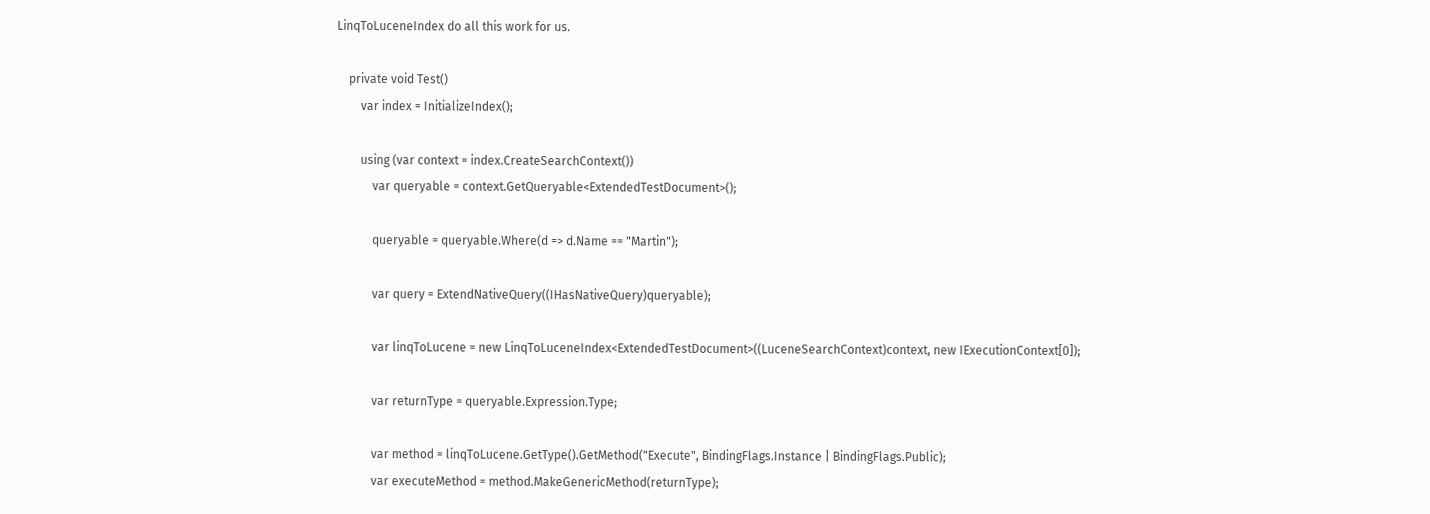LinqToLuceneIndex do all this work for us.

    private void Test()
        var index = InitializeIndex();

        using (var context = index.CreateSearchContext())
            var queryable = context.GetQueryable<ExtendedTestDocument>();

            queryable = queryable.Where(d => d.Name == "Martin");

            var query = ExtendNativeQuery((IHasNativeQuery)queryable);

            var linqToLucene = new LinqToLuceneIndex<ExtendedTestDocument>((LuceneSearchContext)context, new IExecutionContext[0]);

            var returnType = queryable.Expression.Type;

            var method = linqToLucene.GetType().GetMethod("Execute", BindingFlags.Instance | BindingFlags.Public);
            var executeMethod = method.MakeGenericMethod(returnType);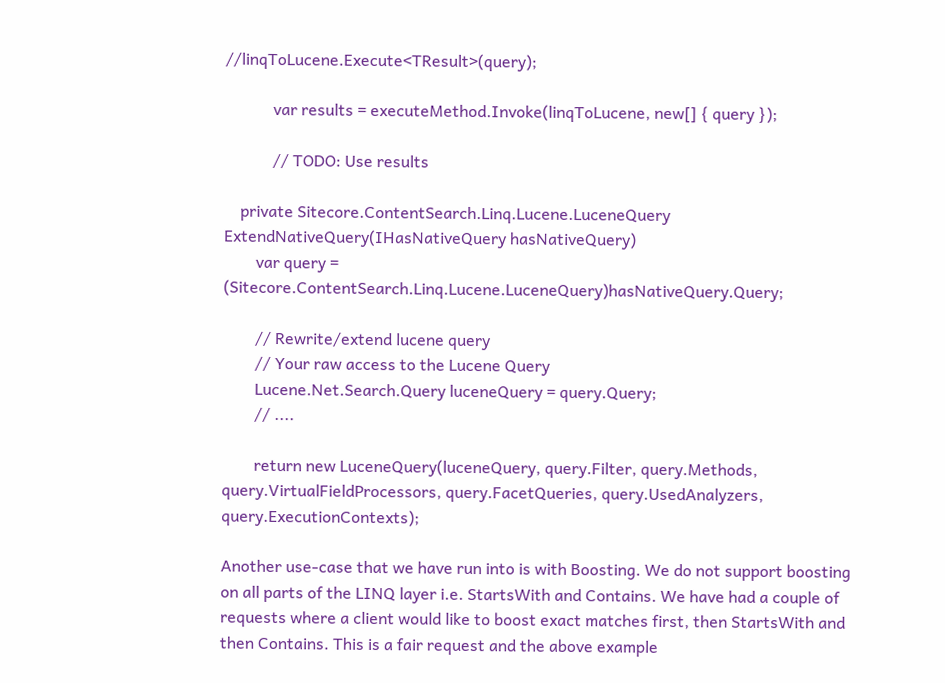//linqToLucene.Execute<TResult>(query);

            var results = executeMethod.Invoke(linqToLucene, new[] { query });

            // TODO: Use results

    private Sitecore.ContentSearch.Linq.Lucene.LuceneQuery ExtendNativeQuery(IHasNativeQuery hasNativeQuery)
        var query = (Sitecore.ContentSearch.Linq.Lucene.LuceneQuery)hasNativeQuery.Query;

        // Rewrite/extend lucene query
        // Your raw access to the Lucene Query
        Lucene.Net.Search.Query luceneQuery = query.Query;
        // ....

        return new LuceneQuery(luceneQuery, query.Filter, query.Methods, query.VirtualFieldProcessors, query.FacetQueries, query.UsedAnalyzers, query.ExecutionContexts);

Another use-case that we have run into is with Boosting. We do not support boosting on all parts of the LINQ layer i.e. StartsWith and Contains. We have had a couple of requests where a client would like to boost exact matches first, then StartsWith and then Contains. This is a fair request and the above example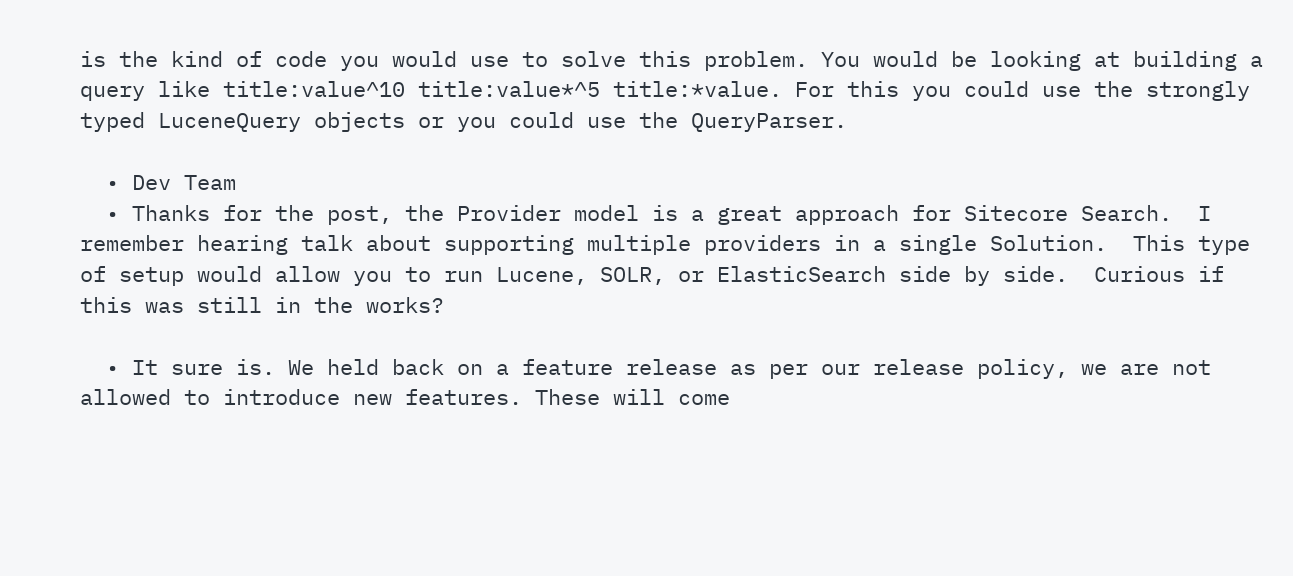is the kind of code you would use to solve this problem. You would be looking at building a query like title:value^10 title:value*^5 title:*value. For this you could use the strongly typed LuceneQuery objects or you could use the QueryParser.

  • Dev Team
  • Thanks for the post, the Provider model is a great approach for Sitecore Search.  I remember hearing talk about supporting multiple providers in a single Solution.  This type of setup would allow you to run Lucene, SOLR, or ElasticSearch side by side.  Curious if this was still in the works?

  • It sure is. We held back on a feature release as per our release policy, we are not allowed to introduce new features. These will come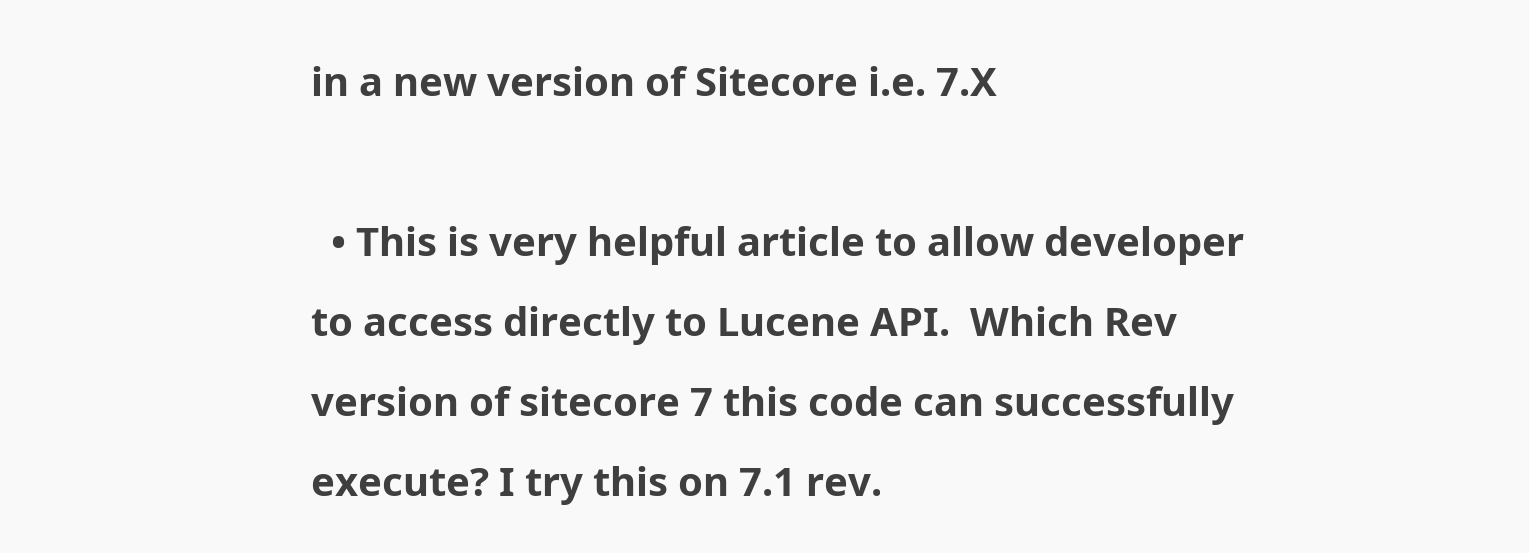in a new version of Sitecore i.e. 7.X

  • This is very helpful article to allow developer to access directly to Lucene API.  Which Rev version of sitecore 7 this code can successfully execute? I try this on 7.1 rev.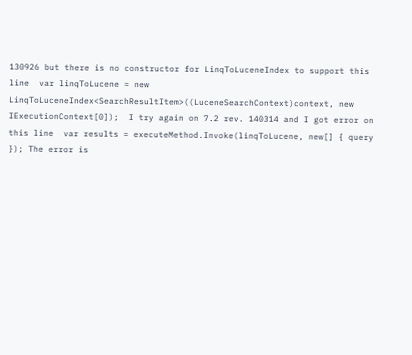130926 but there is no constructor for LinqToLuceneIndex to support this line  var linqToLucene = new LinqToLuceneIndex<SearchResultItem>((LuceneSearchContext)context, new IExecutionContext[0]);  I try again on 7.2 rev. 140314 and I got error on this line  var results = executeMethod.Invoke(linqToLucene, new[] { query }); The error is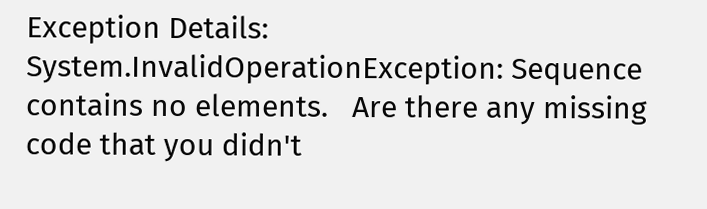Exception Details: System.InvalidOperationException: Sequence contains no elements.   Are there any missing code that you didn't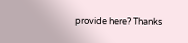provide here? Thanks